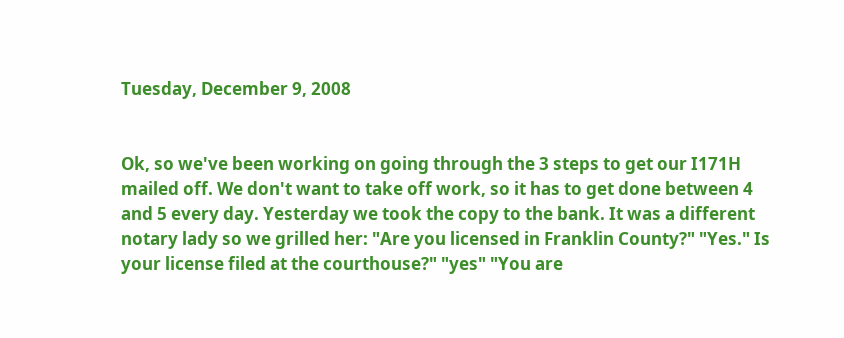Tuesday, December 9, 2008


Ok, so we've been working on going through the 3 steps to get our I171H mailed off. We don't want to take off work, so it has to get done between 4 and 5 every day. Yesterday we took the copy to the bank. It was a different notary lady so we grilled her: "Are you licensed in Franklin County?" "Yes." Is your license filed at the courthouse?" "yes" "You are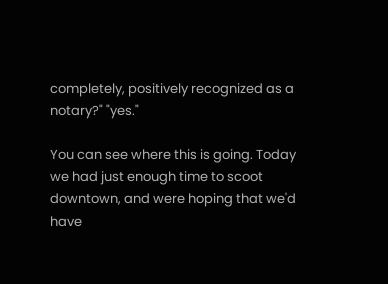completely, positively recognized as a notary?" "yes."

You can see where this is going. Today we had just enough time to scoot downtown, and were hoping that we'd have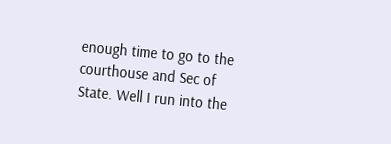enough time to go to the courthouse and Sec of State. Well I run into the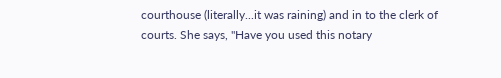courthouse (literally...it was raining) and in to the clerk of courts. She says, "Have you used this notary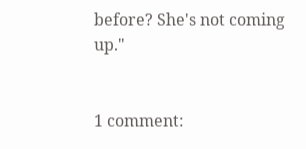before? She's not coming up."


1 comment: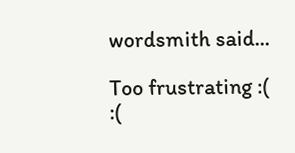wordsmith said...

Too frustrating :( :(